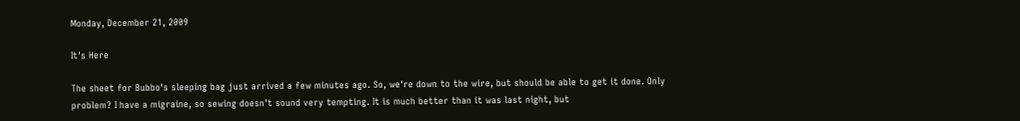Monday, December 21, 2009

It's Here

The sheet for Bubbo's sleeping bag just arrived a few minutes ago. So, we're down to the wire, but should be able to get it done. Only problem? I have a migraine, so sewing doesn't sound very tempting. It is much better than it was last night, but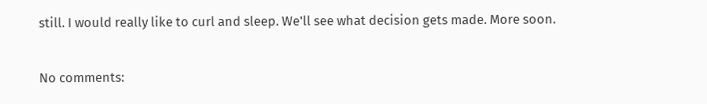still. I would really like to curl and sleep. We'll see what decision gets made. More soon.

No comments: